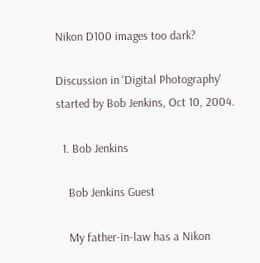Nikon D100 images too dark?

Discussion in 'Digital Photography' started by Bob Jenkins, Oct 10, 2004.

  1. Bob Jenkins

    Bob Jenkins Guest

    My father-in-law has a Nikon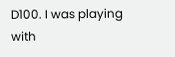D100. I was playing with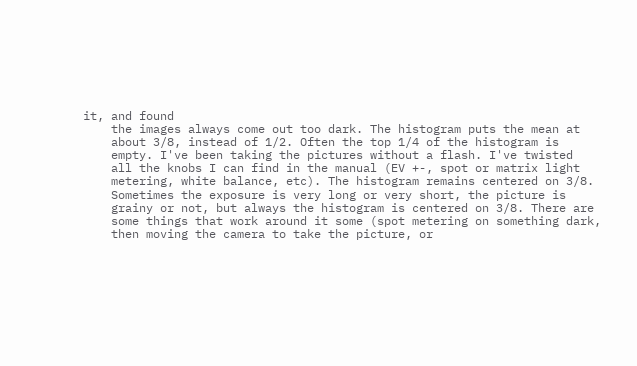it, and found
    the images always come out too dark. The histogram puts the mean at
    about 3/8, instead of 1/2. Often the top 1/4 of the histogram is
    empty. I've been taking the pictures without a flash. I've twisted
    all the knobs I can find in the manual (EV +-, spot or matrix light
    metering, white balance, etc). The histogram remains centered on 3/8.
    Sometimes the exposure is very long or very short, the picture is
    grainy or not, but always the histogram is centered on 3/8. There are
    some things that work around it some (spot metering on something dark,
    then moving the camera to take the picture, or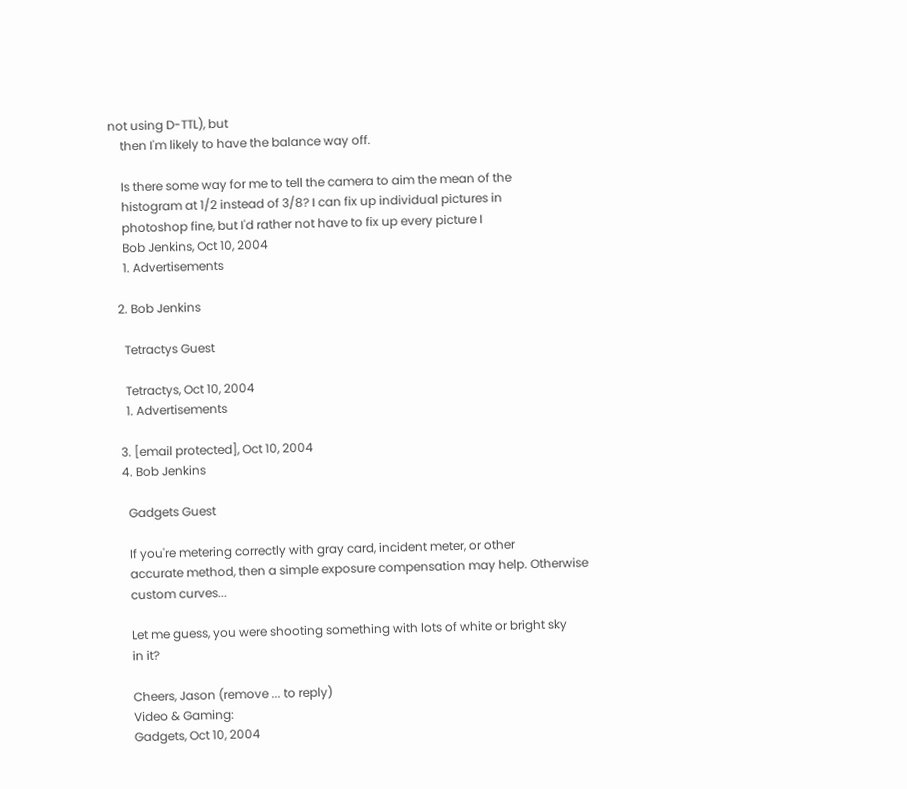not using D-TTL), but
    then I'm likely to have the balance way off.

    Is there some way for me to tell the camera to aim the mean of the
    histogram at 1/2 instead of 3/8? I can fix up individual pictures in
    photoshop fine, but I'd rather not have to fix up every picture I
    Bob Jenkins, Oct 10, 2004
    1. Advertisements

  2. Bob Jenkins

    Tetractys Guest

    Tetractys, Oct 10, 2004
    1. Advertisements

  3. [email protected], Oct 10, 2004
  4. Bob Jenkins

    Gadgets Guest

    If you're metering correctly with gray card, incident meter, or other
    accurate method, then a simple exposure compensation may help. Otherwise
    custom curves...

    Let me guess, you were shooting something with lots of white or bright sky
    in it?

    Cheers, Jason (remove ... to reply)
    Video & Gaming:
    Gadgets, Oct 10, 2004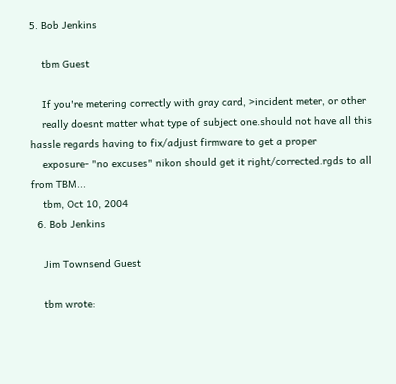5. Bob Jenkins

    tbm Guest

    If you're metering correctly with gray card, >incident meter, or other
    really doesnt matter what type of subject one.should not have all this hassle regards having to fix/adjust firmware to get a proper
    exposure- "no excuses" nikon should get it right/corrected.rgds to all from TBM...
    tbm, Oct 10, 2004
  6. Bob Jenkins

    Jim Townsend Guest

    tbm wrote: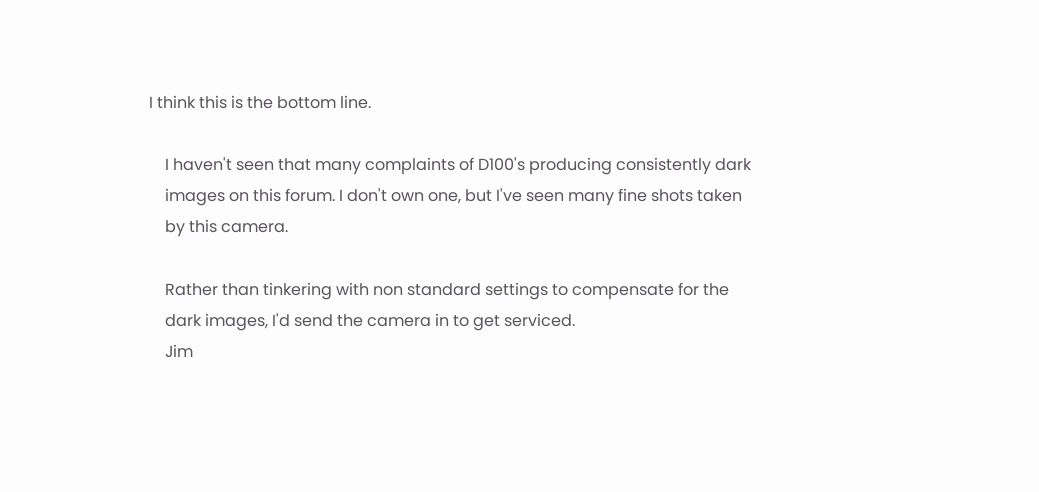I think this is the bottom line.

    I haven't seen that many complaints of D100's producing consistently dark
    images on this forum. I don't own one, but I've seen many fine shots taken
    by this camera.

    Rather than tinkering with non standard settings to compensate for the
    dark images, I'd send the camera in to get serviced.
    Jim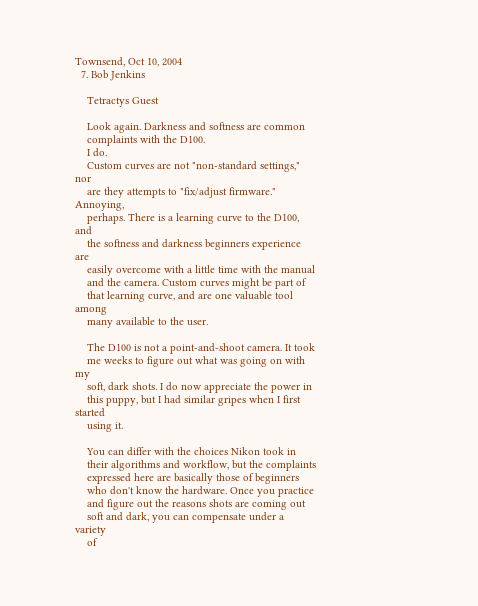Townsend, Oct 10, 2004
  7. Bob Jenkins

    Tetractys Guest

    Look again. Darkness and softness are common
    complaints with the D100.
    I do.
    Custom curves are not "non-standard settings," nor
    are they attempts to "fix/adjust firmware." Annoying,
    perhaps. There is a learning curve to the D100, and
    the softness and darkness beginners experience are
    easily overcome with a little time with the manual
    and the camera. Custom curves might be part of
    that learning curve, and are one valuable tool among
    many available to the user.

    The D100 is not a point-and-shoot camera. It took
    me weeks to figure out what was going on with my
    soft, dark shots. I do now appreciate the power in
    this puppy, but I had similar gripes when I first started
    using it.

    You can differ with the choices Nikon took in
    their algorithms and workflow, but the complaints
    expressed here are basically those of beginners
    who don't know the hardware. Once you practice
    and figure out the reasons shots are coming out
    soft and dark, you can compensate under a variety
    of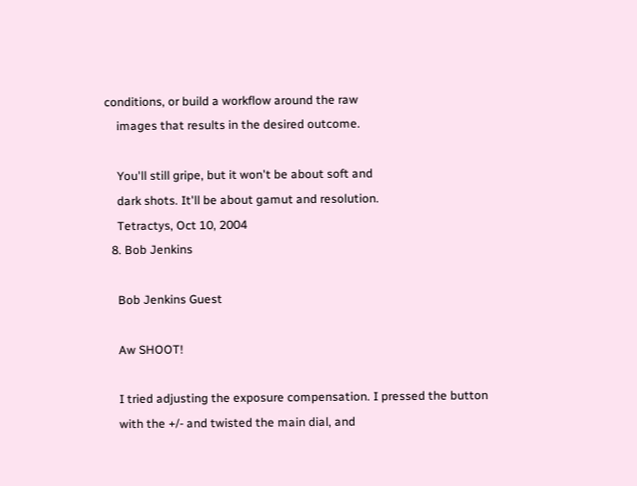conditions, or build a workflow around the raw
    images that results in the desired outcome.

    You'll still gripe, but it won't be about soft and
    dark shots. It'll be about gamut and resolution.
    Tetractys, Oct 10, 2004
  8. Bob Jenkins

    Bob Jenkins Guest

    Aw SHOOT!

    I tried adjusting the exposure compensation. I pressed the button
    with the +/- and twisted the main dial, and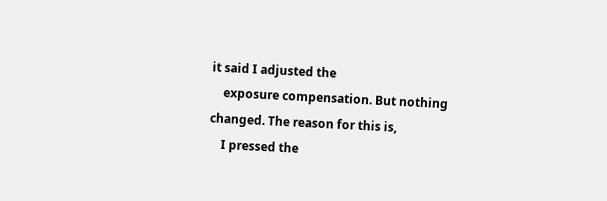it said I adjusted the
    exposure compensation. But nothing changed. The reason for this is,
    I pressed the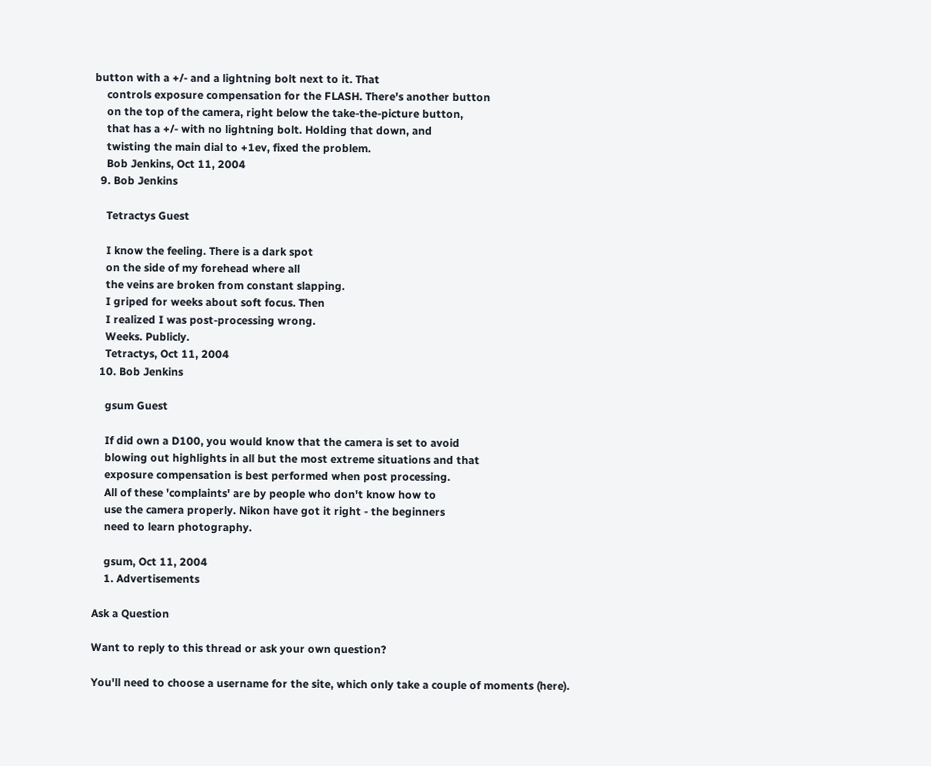button with a +/- and a lightning bolt next to it. That
    controls exposure compensation for the FLASH. There's another button
    on the top of the camera, right below the take-the-picture button,
    that has a +/- with no lightning bolt. Holding that down, and
    twisting the main dial to +1ev, fixed the problem.
    Bob Jenkins, Oct 11, 2004
  9. Bob Jenkins

    Tetractys Guest

    I know the feeling. There is a dark spot
    on the side of my forehead where all
    the veins are broken from constant slapping.
    I griped for weeks about soft focus. Then
    I realized I was post-processing wrong.
    Weeks. Publicly.
    Tetractys, Oct 11, 2004
  10. Bob Jenkins

    gsum Guest

    If did own a D100, you would know that the camera is set to avoid
    blowing out highlights in all but the most extreme situations and that
    exposure compensation is best performed when post processing.
    All of these 'complaints' are by people who don't know how to
    use the camera properly. Nikon have got it right - the beginners
    need to learn photography.

    gsum, Oct 11, 2004
    1. Advertisements

Ask a Question

Want to reply to this thread or ask your own question?

You'll need to choose a username for the site, which only take a couple of moments (here).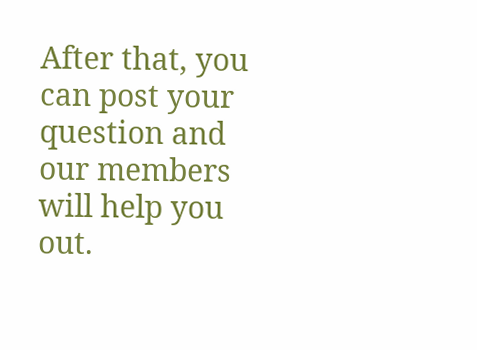After that, you can post your question and our members will help you out.